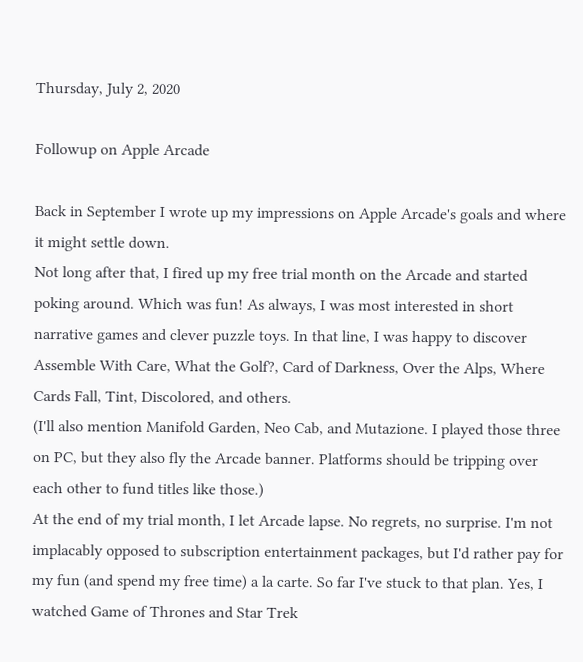Thursday, July 2, 2020

Followup on Apple Arcade

Back in September I wrote up my impressions on Apple Arcade's goals and where it might settle down.
Not long after that, I fired up my free trial month on the Arcade and started poking around. Which was fun! As always, I was most interested in short narrative games and clever puzzle toys. In that line, I was happy to discover Assemble With Care, What the Golf?, Card of Darkness, Over the Alps, Where Cards Fall, Tint, Discolored, and others.
(I'll also mention Manifold Garden, Neo Cab, and Mutazione. I played those three on PC, but they also fly the Arcade banner. Platforms should be tripping over each other to fund titles like those.)
At the end of my trial month, I let Arcade lapse. No regrets, no surprise. I'm not implacably opposed to subscription entertainment packages, but I'd rather pay for my fun (and spend my free time) a la carte. So far I've stuck to that plan. Yes, I watched Game of Thrones and Star Trek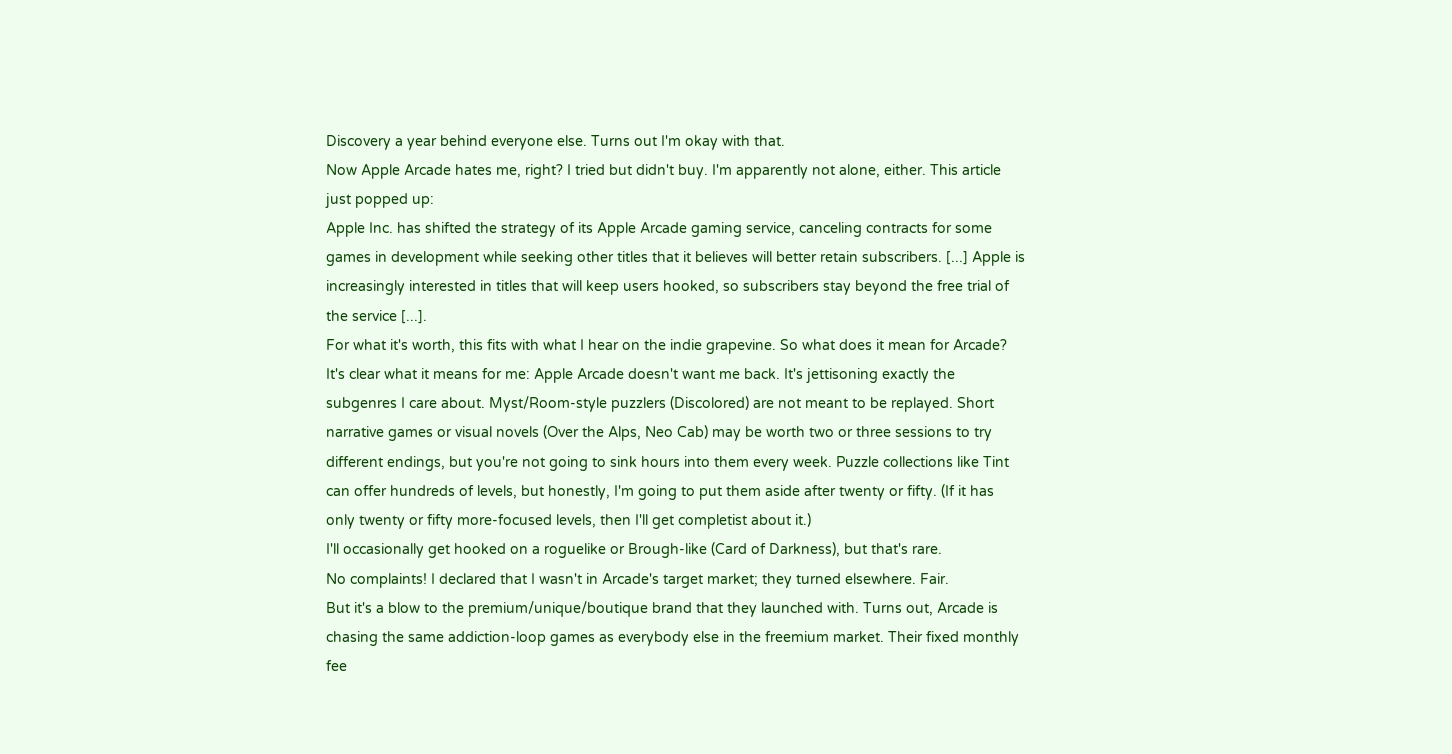Discovery a year behind everyone else. Turns out I'm okay with that.
Now Apple Arcade hates me, right? I tried but didn't buy. I'm apparently not alone, either. This article just popped up:
Apple Inc. has shifted the strategy of its Apple Arcade gaming service, canceling contracts for some games in development while seeking other titles that it believes will better retain subscribers. [...] Apple is increasingly interested in titles that will keep users hooked, so subscribers stay beyond the free trial of the service [...].
For what it's worth, this fits with what I hear on the indie grapevine. So what does it mean for Arcade?
It's clear what it means for me: Apple Arcade doesn't want me back. It's jettisoning exactly the subgenres I care about. Myst/Room-style puzzlers (Discolored) are not meant to be replayed. Short narrative games or visual novels (Over the Alps, Neo Cab) may be worth two or three sessions to try different endings, but you're not going to sink hours into them every week. Puzzle collections like Tint can offer hundreds of levels, but honestly, I'm going to put them aside after twenty or fifty. (If it has only twenty or fifty more-focused levels, then I'll get completist about it.)
I'll occasionally get hooked on a roguelike or Brough-like (Card of Darkness), but that's rare.
No complaints! I declared that I wasn't in Arcade's target market; they turned elsewhere. Fair.
But it's a blow to the premium/unique/boutique brand that they launched with. Turns out, Arcade is chasing the same addiction-loop games as everybody else in the freemium market. Their fixed monthly fee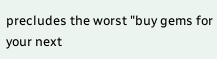precludes the worst "buy gems for your next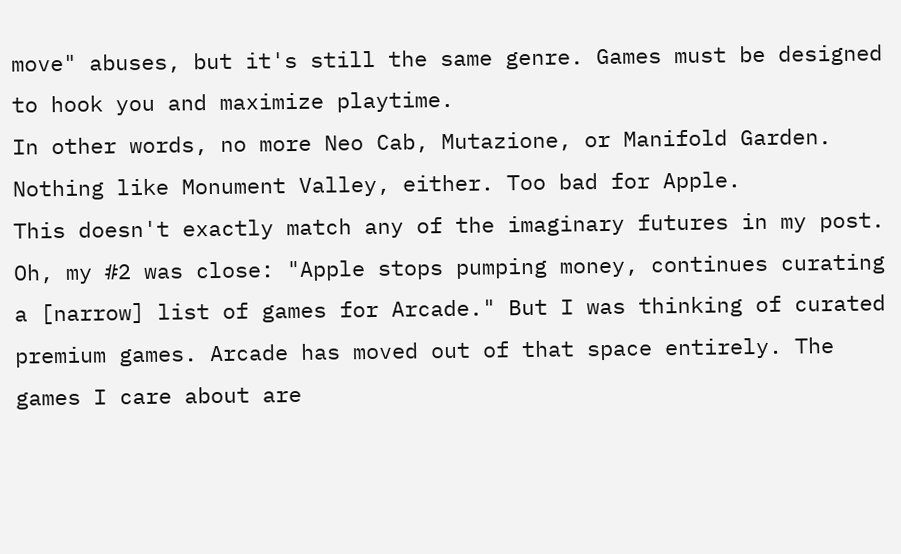move" abuses, but it's still the same genre. Games must be designed to hook you and maximize playtime.
In other words, no more Neo Cab, Mutazione, or Manifold Garden. Nothing like Monument Valley, either. Too bad for Apple.
This doesn't exactly match any of the imaginary futures in my post. Oh, my #2 was close: "Apple stops pumping money, continues curating a [narrow] list of games for Arcade." But I was thinking of curated premium games. Arcade has moved out of that space entirely. The games I care about are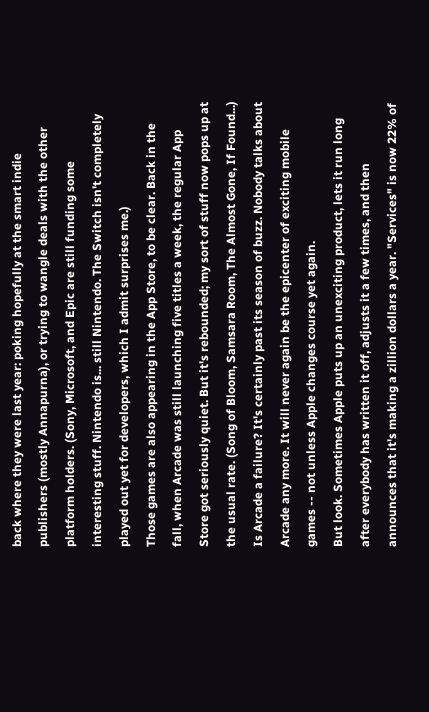back where they were last year: poking hopefully at the smart indie publishers (mostly Annapurna), or trying to wangle deals with the other platform holders. (Sony, Microsoft, and Epic are still funding some interesting stuff. Nintendo is... still Nintendo. The Switch isn't completely played out yet for developers, which I admit surprises me.)
Those games are also appearing in the App Store, to be clear. Back in the fall, when Arcade was still launching five titles a week, the regular App Store got seriously quiet. But it's rebounded; my sort of stuff now pops up at the usual rate. (Song of Bloom, Samsara Room, The Almost Gone, If Found...)
Is Arcade a failure? It's certainly past its season of buzz. Nobody talks about Arcade any more. It will never again be the epicenter of exciting mobile games -- not unless Apple changes course yet again.
But look. Sometimes Apple puts up an unexciting product, lets it run long after everybody has written it off, adjusts it a few times, and then announces that it's making a zillion dollars a year. "Services" is now 22% of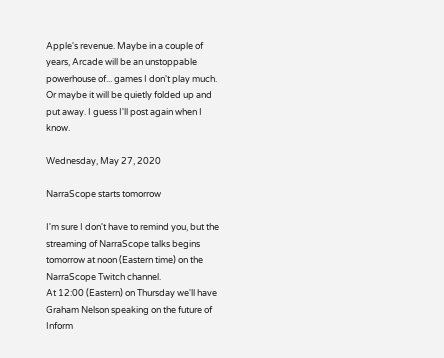Apple's revenue. Maybe in a couple of years, Arcade will be an unstoppable powerhouse of... games I don't play much. Or maybe it will be quietly folded up and put away. I guess I'll post again when I know.

Wednesday, May 27, 2020

NarraScope starts tomorrow

I'm sure I don't have to remind you, but the streaming of NarraScope talks begins tomorrow at noon (Eastern time) on the NarraScope Twitch channel.
At 12:00 (Eastern) on Thursday we'll have Graham Nelson speaking on the future of Inform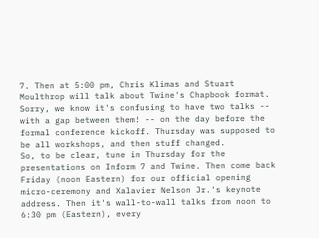7. Then at 5:00 pm, Chris Klimas and Stuart Moulthrop will talk about Twine's Chapbook format.
Sorry, we know it's confusing to have two talks -- with a gap between them! -- on the day before the formal conference kickoff. Thursday was supposed to be all workshops, and then stuff changed.
So, to be clear, tune in Thursday for the presentations on Inform 7 and Twine. Then come back Friday (noon Eastern) for our official opening micro-ceremony and Xalavier Nelson Jr.'s keynote address. Then it's wall-to-wall talks from noon to 6:30 pm (Eastern), every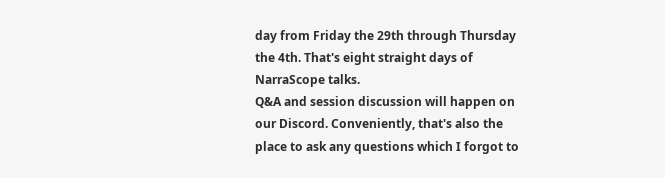day from Friday the 29th through Thursday the 4th. That's eight straight days of NarraScope talks.
Q&A and session discussion will happen on our Discord. Conveniently, that's also the place to ask any questions which I forgot to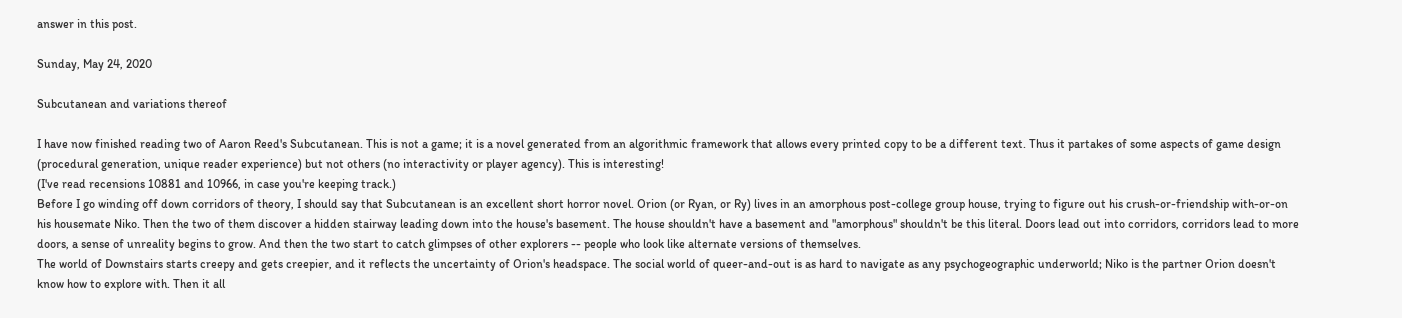answer in this post.

Sunday, May 24, 2020

Subcutanean and variations thereof

I have now finished reading two of Aaron Reed's Subcutanean. This is not a game; it is a novel generated from an algorithmic framework that allows every printed copy to be a different text. Thus it partakes of some aspects of game design (procedural generation, unique reader experience) but not others (no interactivity or player agency). This is interesting!
(I've read recensions 10881 and 10966, in case you're keeping track.)
Before I go winding off down corridors of theory, I should say that Subcutanean is an excellent short horror novel. Orion (or Ryan, or Ry) lives in an amorphous post-college group house, trying to figure out his crush-or-friendship with-or-on his housemate Niko. Then the two of them discover a hidden stairway leading down into the house's basement. The house shouldn't have a basement and "amorphous" shouldn't be this literal. Doors lead out into corridors, corridors lead to more doors, a sense of unreality begins to grow. And then the two start to catch glimpses of other explorers -- people who look like alternate versions of themselves.
The world of Downstairs starts creepy and gets creepier, and it reflects the uncertainty of Orion's headspace. The social world of queer-and-out is as hard to navigate as any psychogeographic underworld; Niko is the partner Orion doesn't know how to explore with. Then it all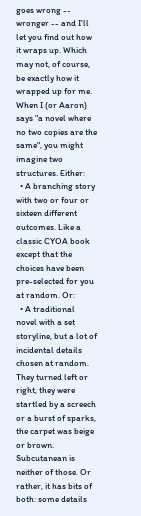goes wrong -- wronger -- and I'll let you find out how it wraps up. Which may not, of course, be exactly how it wrapped up for me.
When I (or Aaron) says "a novel where no two copies are the same", you might imagine two structures. Either:
  • A branching story with two or four or sixteen different outcomes. Like a classic CYOA book except that the choices have been pre-selected for you at random. Or:
  • A traditional novel with a set storyline, but a lot of incidental details chosen at random. They turned left or right, they were startled by a screech or a burst of sparks, the carpet was beige or brown.
Subcutanean is neither of those. Or rather, it has bits of both: some details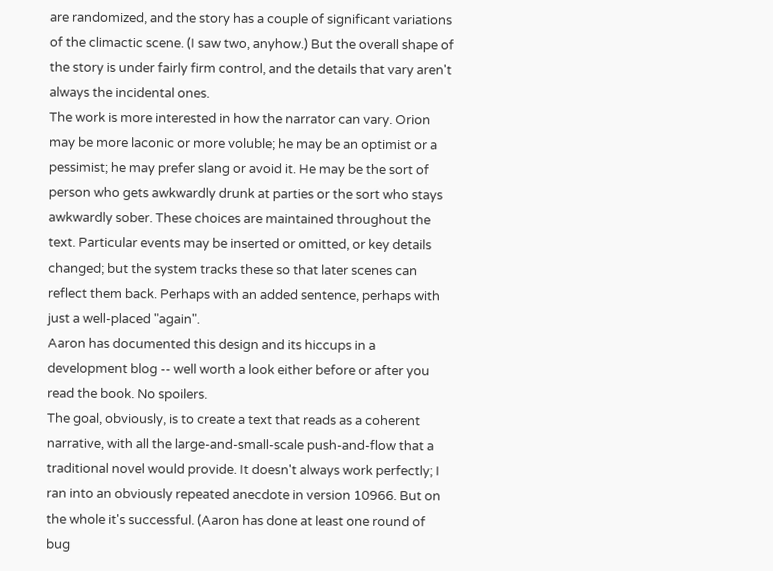are randomized, and the story has a couple of significant variations of the climactic scene. (I saw two, anyhow.) But the overall shape of the story is under fairly firm control, and the details that vary aren't always the incidental ones.
The work is more interested in how the narrator can vary. Orion may be more laconic or more voluble; he may be an optimist or a pessimist; he may prefer slang or avoid it. He may be the sort of person who gets awkwardly drunk at parties or the sort who stays awkwardly sober. These choices are maintained throughout the text. Particular events may be inserted or omitted, or key details changed; but the system tracks these so that later scenes can reflect them back. Perhaps with an added sentence, perhaps with just a well-placed "again".
Aaron has documented this design and its hiccups in a development blog -- well worth a look either before or after you read the book. No spoilers.
The goal, obviously, is to create a text that reads as a coherent narrative, with all the large-and-small-scale push-and-flow that a traditional novel would provide. It doesn't always work perfectly; I ran into an obviously repeated anecdote in version 10966. But on the whole it's successful. (Aaron has done at least one round of bug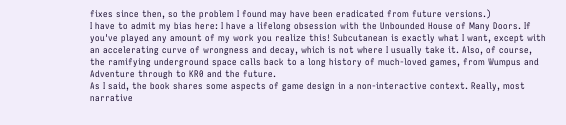fixes since then, so the problem I found may have been eradicated from future versions.)
I have to admit my bias here: I have a lifelong obsession with the Unbounded House of Many Doors. If you've played any amount of my work you realize this! Subcutanean is exactly what I want, except with an accelerating curve of wrongness and decay, which is not where I usually take it. Also, of course, the ramifying underground space calls back to a long history of much-loved games, from Wumpus and Adventure through to KR0 and the future.
As I said, the book shares some aspects of game design in a non-interactive context. Really, most narrative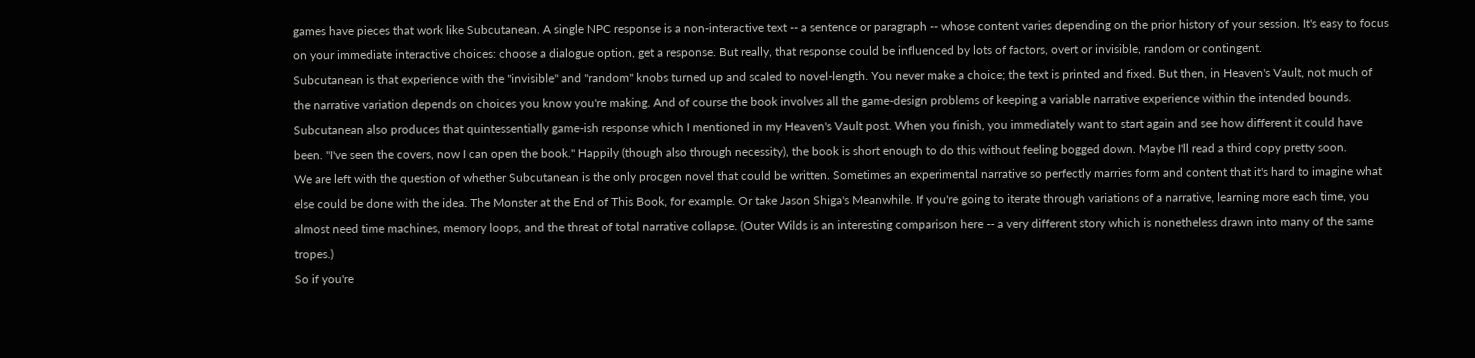games have pieces that work like Subcutanean. A single NPC response is a non-interactive text -- a sentence or paragraph -- whose content varies depending on the prior history of your session. It's easy to focus on your immediate interactive choices: choose a dialogue option, get a response. But really, that response could be influenced by lots of factors, overt or invisible, random or contingent.
Subcutanean is that experience with the "invisible" and "random" knobs turned up and scaled to novel-length. You never make a choice; the text is printed and fixed. But then, in Heaven's Vault, not much of the narrative variation depends on choices you know you're making. And of course the book involves all the game-design problems of keeping a variable narrative experience within the intended bounds.
Subcutanean also produces that quintessentially game-ish response which I mentioned in my Heaven's Vault post. When you finish, you immediately want to start again and see how different it could have been. "I've seen the covers, now I can open the book." Happily (though also through necessity), the book is short enough to do this without feeling bogged down. Maybe I'll read a third copy pretty soon.
We are left with the question of whether Subcutanean is the only procgen novel that could be written. Sometimes an experimental narrative so perfectly marries form and content that it's hard to imagine what else could be done with the idea. The Monster at the End of This Book, for example. Or take Jason Shiga's Meanwhile. If you're going to iterate through variations of a narrative, learning more each time, you almost need time machines, memory loops, and the threat of total narrative collapse. (Outer Wilds is an interesting comparison here -- a very different story which is nonetheless drawn into many of the same tropes.)
So if you're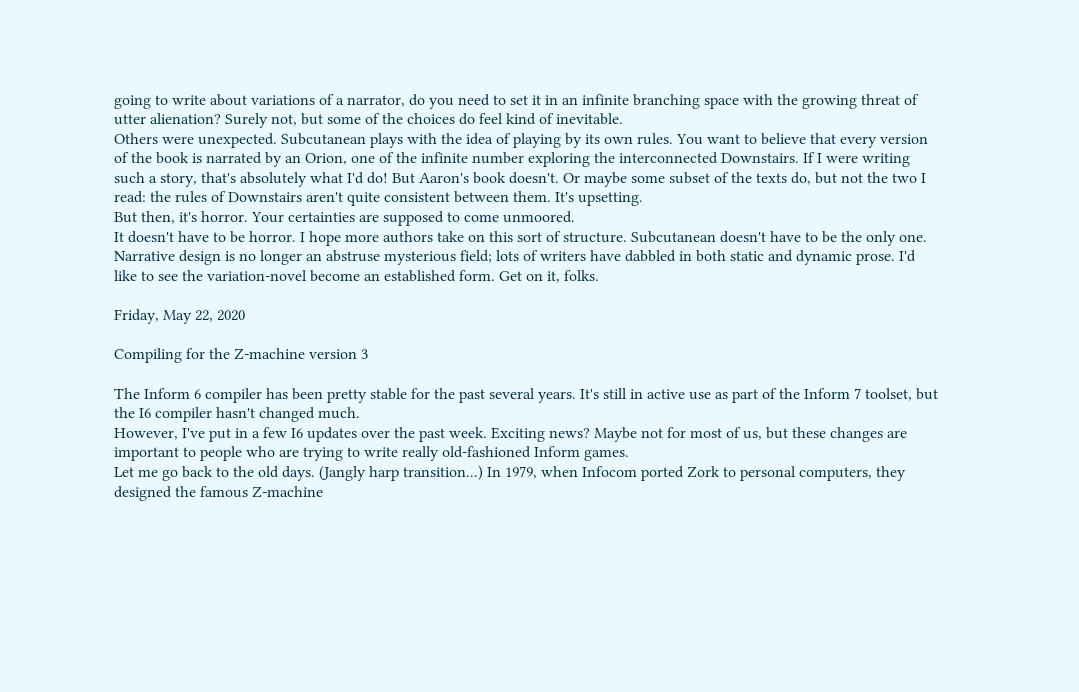going to write about variations of a narrator, do you need to set it in an infinite branching space with the growing threat of utter alienation? Surely not, but some of the choices do feel kind of inevitable.
Others were unexpected. Subcutanean plays with the idea of playing by its own rules. You want to believe that every version of the book is narrated by an Orion, one of the infinite number exploring the interconnected Downstairs. If I were writing such a story, that's absolutely what I'd do! But Aaron's book doesn't. Or maybe some subset of the texts do, but not the two I read: the rules of Downstairs aren't quite consistent between them. It's upsetting.
But then, it's horror. Your certainties are supposed to come unmoored.
It doesn't have to be horror. I hope more authors take on this sort of structure. Subcutanean doesn't have to be the only one. Narrative design is no longer an abstruse mysterious field; lots of writers have dabbled in both static and dynamic prose. I'd like to see the variation-novel become an established form. Get on it, folks.

Friday, May 22, 2020

Compiling for the Z-machine version 3

The Inform 6 compiler has been pretty stable for the past several years. It's still in active use as part of the Inform 7 toolset, but the I6 compiler hasn't changed much.
However, I've put in a few I6 updates over the past week. Exciting news? Maybe not for most of us, but these changes are important to people who are trying to write really old-fashioned Inform games.
Let me go back to the old days. (Jangly harp transition...) In 1979, when Infocom ported Zork to personal computers, they designed the famous Z-machine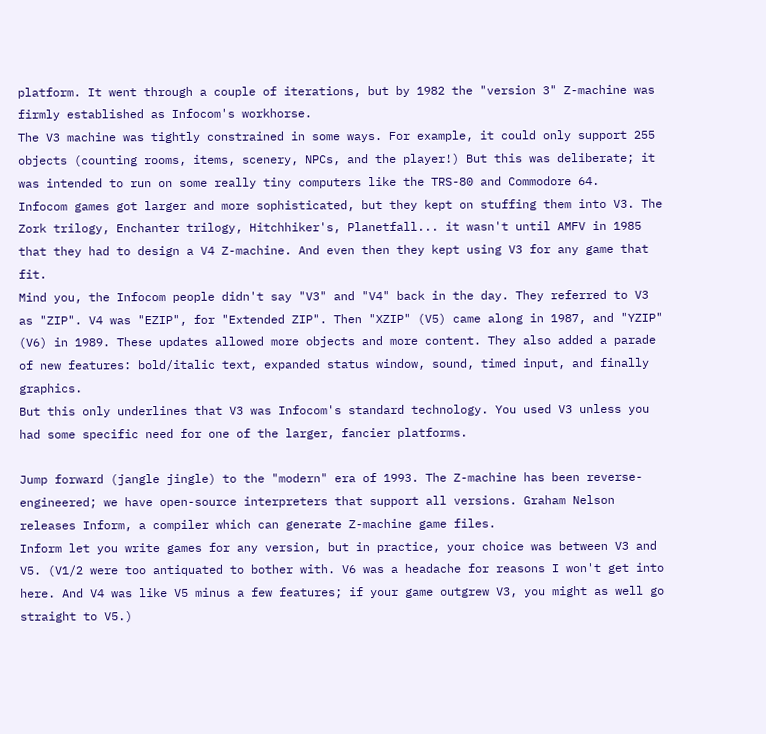platform. It went through a couple of iterations, but by 1982 the "version 3" Z-machine was firmly established as Infocom's workhorse.
The V3 machine was tightly constrained in some ways. For example, it could only support 255 objects (counting rooms, items, scenery, NPCs, and the player!) But this was deliberate; it was intended to run on some really tiny computers like the TRS-80 and Commodore 64.
Infocom games got larger and more sophisticated, but they kept on stuffing them into V3. The Zork trilogy, Enchanter trilogy, Hitchhiker's, Planetfall... it wasn't until AMFV in 1985 that they had to design a V4 Z-machine. And even then they kept using V3 for any game that fit.
Mind you, the Infocom people didn't say "V3" and "V4" back in the day. They referred to V3 as "ZIP". V4 was "EZIP", for "Extended ZIP". Then "XZIP" (V5) came along in 1987, and "YZIP" (V6) in 1989. These updates allowed more objects and more content. They also added a parade of new features: bold/italic text, expanded status window, sound, timed input, and finally graphics.
But this only underlines that V3 was Infocom's standard technology. You used V3 unless you had some specific need for one of the larger, fancier platforms.

Jump forward (jangle jingle) to the "modern" era of 1993. The Z-machine has been reverse-engineered; we have open-source interpreters that support all versions. Graham Nelson releases Inform, a compiler which can generate Z-machine game files.
Inform let you write games for any version, but in practice, your choice was between V3 and V5. (V1/2 were too antiquated to bother with. V6 was a headache for reasons I won't get into here. And V4 was like V5 minus a few features; if your game outgrew V3, you might as well go straight to V5.)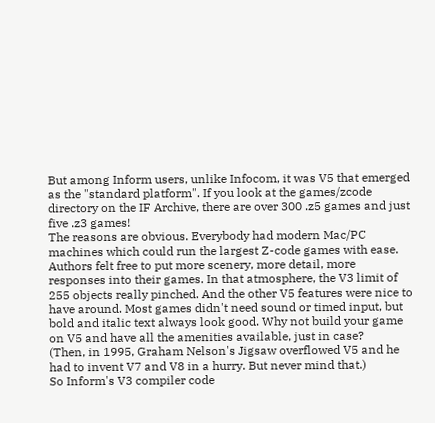But among Inform users, unlike Infocom, it was V5 that emerged as the "standard platform". If you look at the games/zcode directory on the IF Archive, there are over 300 .z5 games and just five .z3 games!
The reasons are obvious. Everybody had modern Mac/PC machines which could run the largest Z-code games with ease. Authors felt free to put more scenery, more detail, more responses into their games. In that atmosphere, the V3 limit of 255 objects really pinched. And the other V5 features were nice to have around. Most games didn't need sound or timed input, but bold and italic text always look good. Why not build your game on V5 and have all the amenities available, just in case?
(Then, in 1995, Graham Nelson's Jigsaw overflowed V5 and he had to invent V7 and V8 in a hurry. But never mind that.)
So Inform's V3 compiler code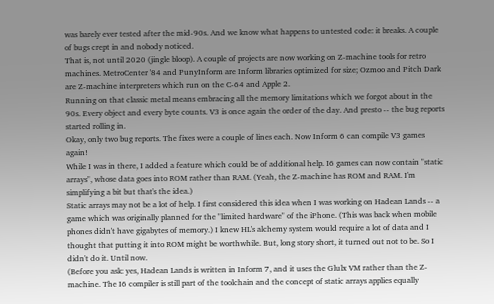was barely ever tested after the mid-90s. And we know what happens to untested code: it breaks. A couple of bugs crept in and nobody noticed.
That is, not until 2020 (jingle bloop). A couple of projects are now working on Z-machine tools for retro machines. MetroCenter '84 and PunyInform are Inform libraries optimized for size; Ozmoo and Pitch Dark are Z-machine interpreters which run on the C-64 and Apple 2.
Running on that classic metal means embracing all the memory limitations which we forgot about in the 90s. Every object and every byte counts. V3 is once again the order of the day. And presto -- the bug reports started rolling in.
Okay, only two bug reports. The fixes were a couple of lines each. Now Inform 6 can compile V3 games again!
While I was in there, I added a feature which could be of additional help. I6 games can now contain "static arrays", whose data goes into ROM rather than RAM. (Yeah, the Z-machine has ROM and RAM. I'm simplifying a bit but that's the idea.)
Static arrays may not be a lot of help. I first considered this idea when I was working on Hadean Lands -- a game which was originally planned for the "limited hardware" of the iPhone. (This was back when mobile phones didn't have gigabytes of memory.) I knew HL's alchemy system would require a lot of data and I thought that putting it into ROM might be worthwhile. But, long story short, it turned out not to be. So I didn't do it. Until now.
(Before you ask: yes, Hadean Lands is written in Inform 7, and it uses the Glulx VM rather than the Z-machine. The I6 compiler is still part of the toolchain and the concept of static arrays applies equally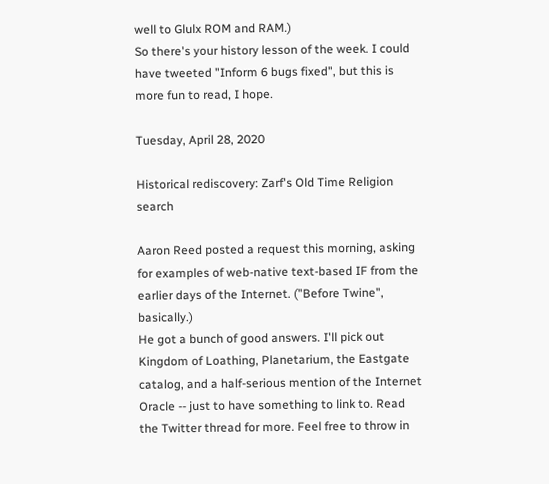well to Glulx ROM and RAM.)
So there's your history lesson of the week. I could have tweeted "Inform 6 bugs fixed", but this is more fun to read, I hope.

Tuesday, April 28, 2020

Historical rediscovery: Zarf's Old Time Religion search

Aaron Reed posted a request this morning, asking for examples of web-native text-based IF from the earlier days of the Internet. ("Before Twine", basically.)
He got a bunch of good answers. I'll pick out Kingdom of Loathing, Planetarium, the Eastgate catalog, and a half-serious mention of the Internet Oracle -- just to have something to link to. Read the Twitter thread for more. Feel free to throw in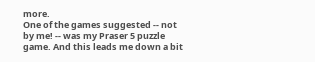more.
One of the games suggested -- not by me! -- was my Praser 5 puzzle game. And this leads me down a bit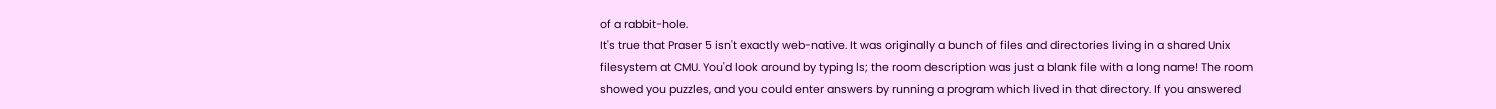of a rabbit-hole.
It's true that Praser 5 isn't exactly web-native. It was originally a bunch of files and directories living in a shared Unix filesystem at CMU. You'd look around by typing ls; the room description was just a blank file with a long name! The room showed you puzzles, and you could enter answers by running a program which lived in that directory. If you answered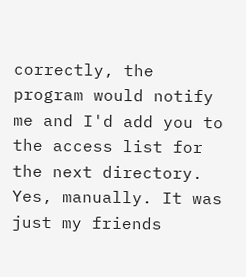correctly, the program would notify me and I'd add you to the access list for the next directory. Yes, manually. It was just my friends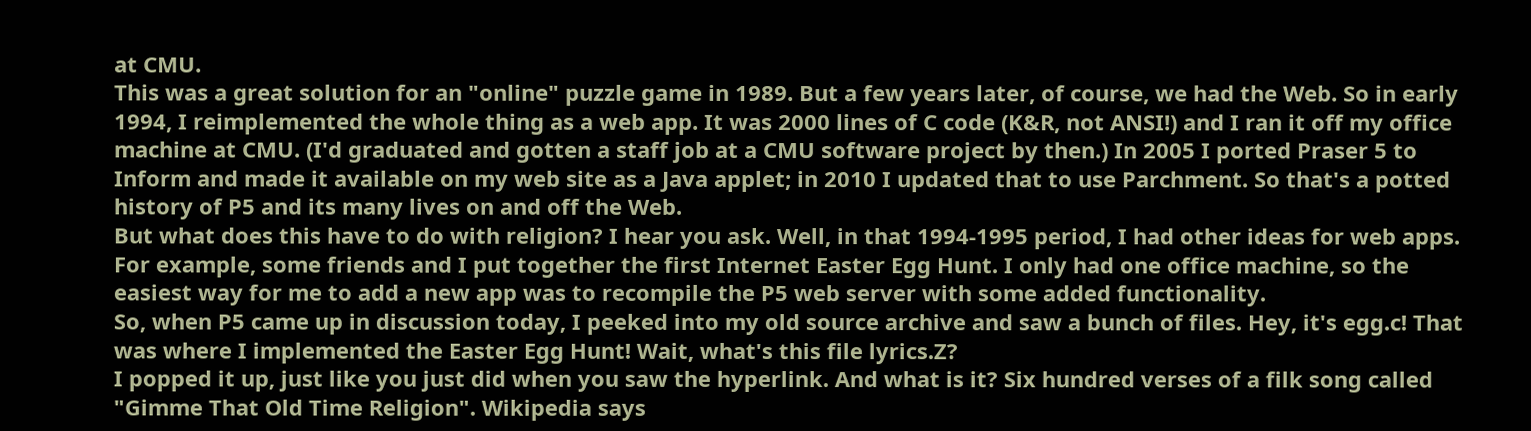at CMU.
This was a great solution for an "online" puzzle game in 1989. But a few years later, of course, we had the Web. So in early 1994, I reimplemented the whole thing as a web app. It was 2000 lines of C code (K&R, not ANSI!) and I ran it off my office machine at CMU. (I'd graduated and gotten a staff job at a CMU software project by then.) In 2005 I ported Praser 5 to Inform and made it available on my web site as a Java applet; in 2010 I updated that to use Parchment. So that's a potted history of P5 and its many lives on and off the Web.
But what does this have to do with religion? I hear you ask. Well, in that 1994-1995 period, I had other ideas for web apps. For example, some friends and I put together the first Internet Easter Egg Hunt. I only had one office machine, so the easiest way for me to add a new app was to recompile the P5 web server with some added functionality.
So, when P5 came up in discussion today, I peeked into my old source archive and saw a bunch of files. Hey, it's egg.c! That was where I implemented the Easter Egg Hunt! Wait, what's this file lyrics.Z?
I popped it up, just like you just did when you saw the hyperlink. And what is it? Six hundred verses of a filk song called "Gimme That Old Time Religion". Wikipedia says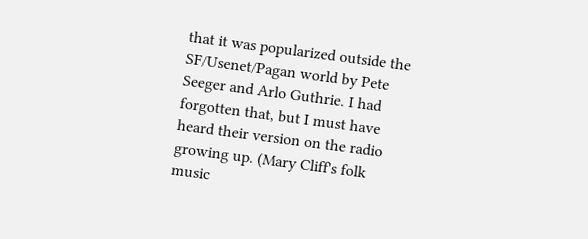that it was popularized outside the SF/Usenet/Pagan world by Pete Seeger and Arlo Guthrie. I had forgotten that, but I must have heard their version on the radio growing up. (Mary Cliff's folk music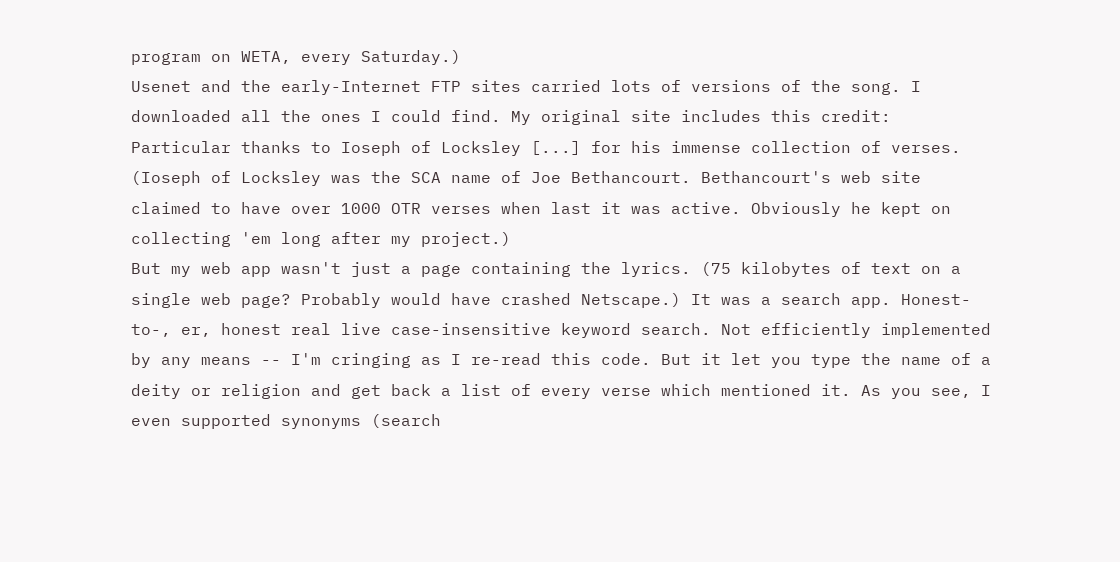program on WETA, every Saturday.)
Usenet and the early-Internet FTP sites carried lots of versions of the song. I downloaded all the ones I could find. My original site includes this credit:
Particular thanks to Ioseph of Locksley [...] for his immense collection of verses.
(Ioseph of Locksley was the SCA name of Joe Bethancourt. Bethancourt's web site claimed to have over 1000 OTR verses when last it was active. Obviously he kept on collecting 'em long after my project.)
But my web app wasn't just a page containing the lyrics. (75 kilobytes of text on a single web page? Probably would have crashed Netscape.) It was a search app. Honest-to-, er, honest real live case-insensitive keyword search. Not efficiently implemented by any means -- I'm cringing as I re-read this code. But it let you type the name of a deity or religion and get back a list of every verse which mentioned it. As you see, I even supported synonyms (search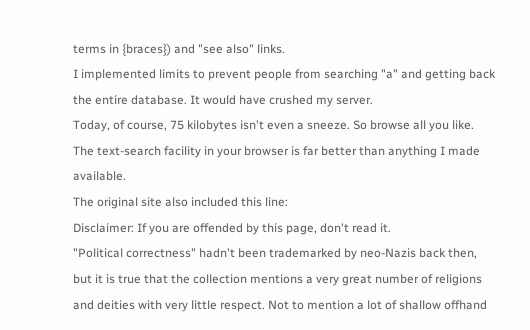terms in {braces}) and "see also" links.
I implemented limits to prevent people from searching "a" and getting back the entire database. It would have crushed my server.
Today, of course, 75 kilobytes isn't even a sneeze. So browse all you like. The text-search facility in your browser is far better than anything I made available.
The original site also included this line:
Disclaimer: If you are offended by this page, don't read it.
"Political correctness" hadn't been trademarked by neo-Nazis back then, but it is true that the collection mentions a very great number of religions and deities with very little respect. Not to mention a lot of shallow offhand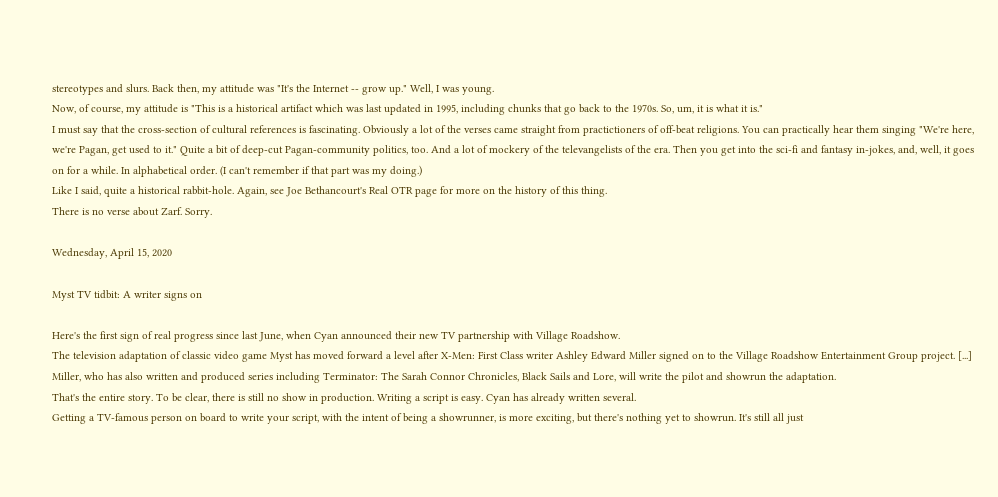stereotypes and slurs. Back then, my attitude was "It's the Internet -- grow up." Well, I was young.
Now, of course, my attitude is "This is a historical artifact which was last updated in 1995, including chunks that go back to the 1970s. So, um, it is what it is."
I must say that the cross-section of cultural references is fascinating. Obviously a lot of the verses came straight from practictioners of off-beat religions. You can practically hear them singing "We're here, we're Pagan, get used to it." Quite a bit of deep-cut Pagan-community politics, too. And a lot of mockery of the televangelists of the era. Then you get into the sci-fi and fantasy in-jokes, and, well, it goes on for a while. In alphabetical order. (I can't remember if that part was my doing.)
Like I said, quite a historical rabbit-hole. Again, see Joe Bethancourt's Real OTR page for more on the history of this thing.
There is no verse about Zarf. Sorry.

Wednesday, April 15, 2020

Myst TV tidbit: A writer signs on

Here's the first sign of real progress since last June, when Cyan announced their new TV partnership with Village Roadshow.
The television adaptation of classic video game Myst has moved forward a level after X-Men: First Class writer Ashley Edward Miller signed on to the Village Roadshow Entertainment Group project. [...] Miller, who has also written and produced series including Terminator: The Sarah Connor Chronicles, Black Sails and Lore, will write the pilot and showrun the adaptation.
That's the entire story. To be clear, there is still no show in production. Writing a script is easy. Cyan has already written several.
Getting a TV-famous person on board to write your script, with the intent of being a showrunner, is more exciting, but there's nothing yet to showrun. It's still all just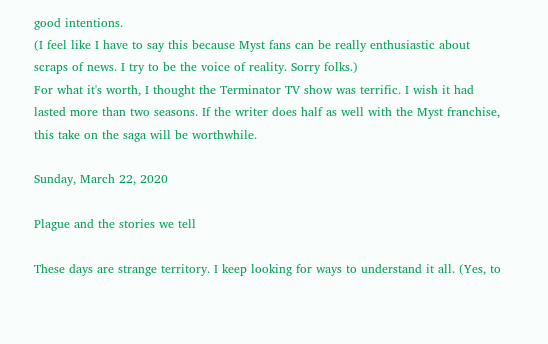good intentions.
(I feel like I have to say this because Myst fans can be really enthusiastic about scraps of news. I try to be the voice of reality. Sorry folks.)
For what it's worth, I thought the Terminator TV show was terrific. I wish it had lasted more than two seasons. If the writer does half as well with the Myst franchise, this take on the saga will be worthwhile.

Sunday, March 22, 2020

Plague and the stories we tell

These days are strange territory. I keep looking for ways to understand it all. (Yes, to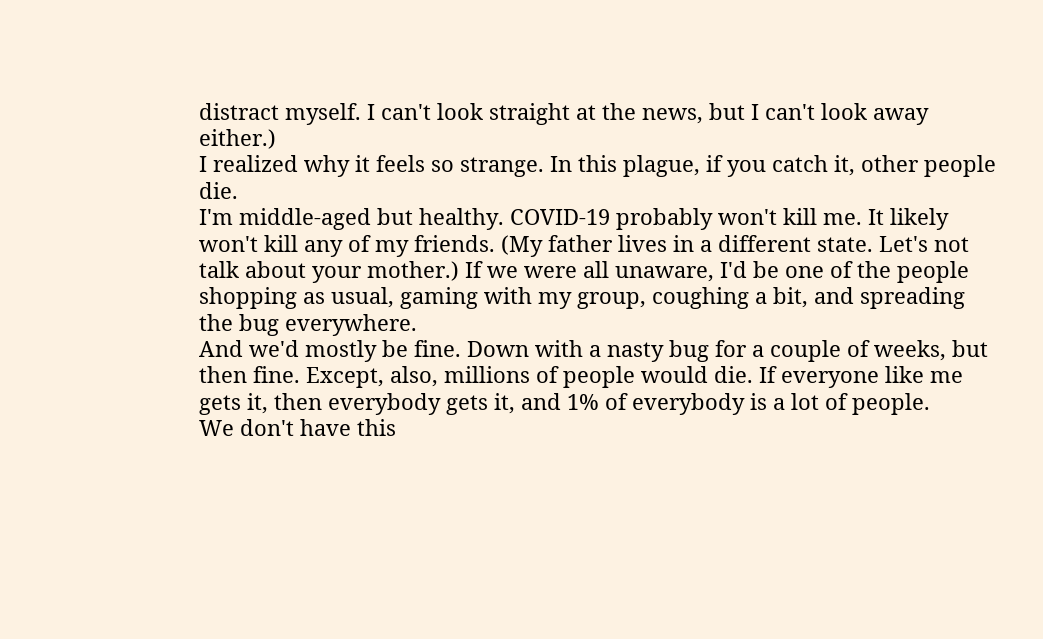distract myself. I can't look straight at the news, but I can't look away either.)
I realized why it feels so strange. In this plague, if you catch it, other people die.
I'm middle-aged but healthy. COVID-19 probably won't kill me. It likely won't kill any of my friends. (My father lives in a different state. Let's not talk about your mother.) If we were all unaware, I'd be one of the people shopping as usual, gaming with my group, coughing a bit, and spreading the bug everywhere.
And we'd mostly be fine. Down with a nasty bug for a couple of weeks, but then fine. Except, also, millions of people would die. If everyone like me gets it, then everybody gets it, and 1% of everybody is a lot of people.
We don't have this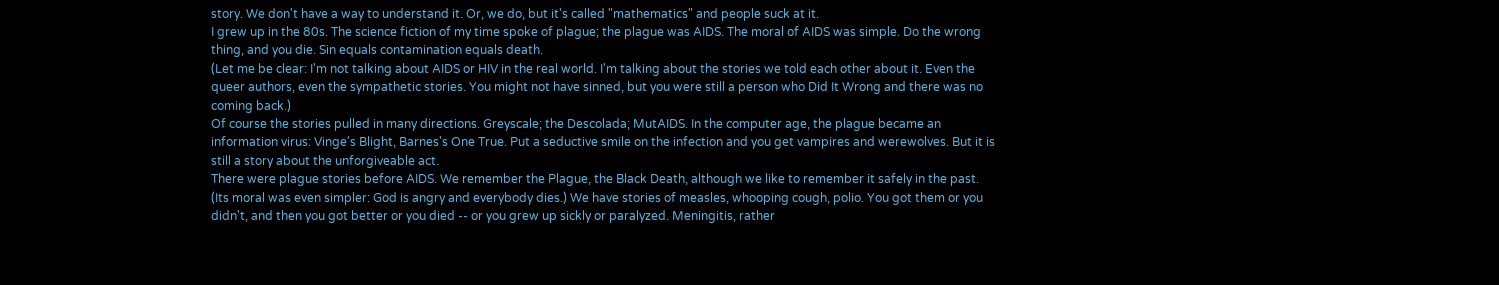story. We don't have a way to understand it. Or, we do, but it's called "mathematics" and people suck at it.
I grew up in the 80s. The science fiction of my time spoke of plague; the plague was AIDS. The moral of AIDS was simple. Do the wrong thing, and you die. Sin equals contamination equals death.
(Let me be clear: I'm not talking about AIDS or HIV in the real world. I'm talking about the stories we told each other about it. Even the queer authors, even the sympathetic stories. You might not have sinned, but you were still a person who Did It Wrong and there was no coming back.)
Of course the stories pulled in many directions. Greyscale; the Descolada; MutAIDS. In the computer age, the plague became an information virus: Vinge's Blight, Barnes's One True. Put a seductive smile on the infection and you get vampires and werewolves. But it is still a story about the unforgiveable act.
There were plague stories before AIDS. We remember the Plague, the Black Death, although we like to remember it safely in the past. (Its moral was even simpler: God is angry and everybody dies.) We have stories of measles, whooping cough, polio. You got them or you didn't, and then you got better or you died -- or you grew up sickly or paralyzed. Meningitis, rather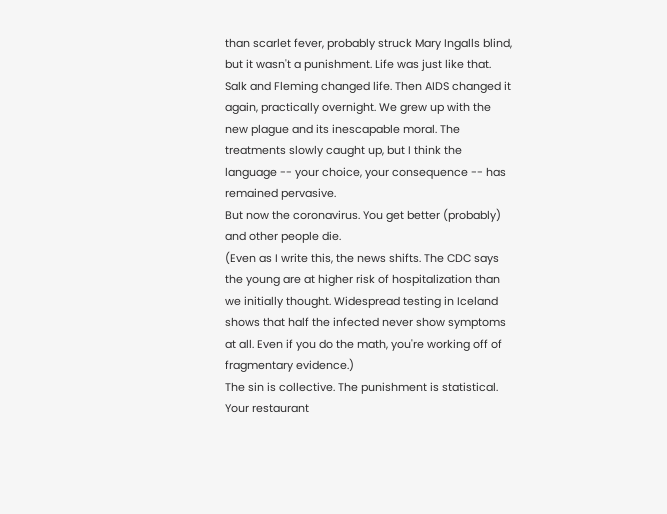than scarlet fever, probably struck Mary Ingalls blind, but it wasn't a punishment. Life was just like that.
Salk and Fleming changed life. Then AIDS changed it again, practically overnight. We grew up with the new plague and its inescapable moral. The treatments slowly caught up, but I think the language -- your choice, your consequence -- has remained pervasive.
But now the coronavirus. You get better (probably) and other people die.
(Even as I write this, the news shifts. The CDC says the young are at higher risk of hospitalization than we initially thought. Widespread testing in Iceland shows that half the infected never show symptoms at all. Even if you do the math, you're working off of fragmentary evidence.)
The sin is collective. The punishment is statistical. Your restaurant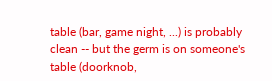table (bar, game night, ...) is probably clean -- but the germ is on someone's table (doorknob,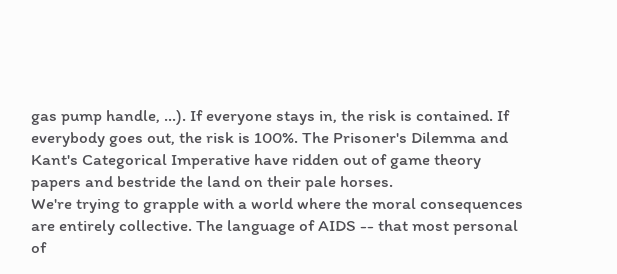gas pump handle, ...). If everyone stays in, the risk is contained. If everybody goes out, the risk is 100%. The Prisoner's Dilemma and Kant's Categorical Imperative have ridden out of game theory papers and bestride the land on their pale horses.
We're trying to grapple with a world where the moral consequences are entirely collective. The language of AIDS -- that most personal of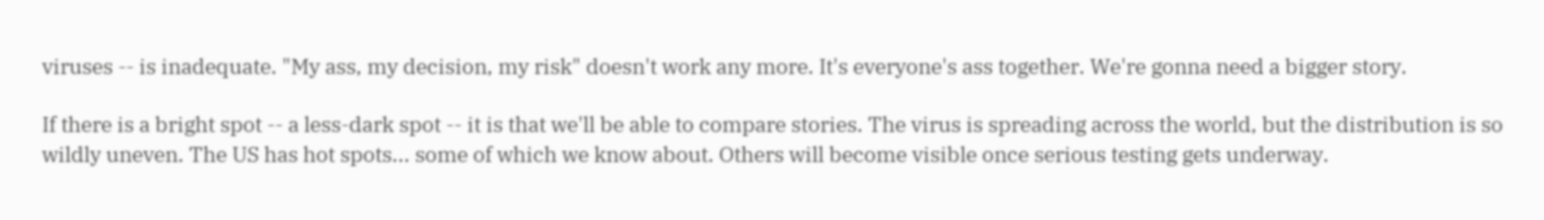viruses -- is inadequate. "My ass, my decision, my risk" doesn't work any more. It's everyone's ass together. We're gonna need a bigger story.

If there is a bright spot -- a less-dark spot -- it is that we'll be able to compare stories. The virus is spreading across the world, but the distribution is so wildly uneven. The US has hot spots... some of which we know about. Others will become visible once serious testing gets underway.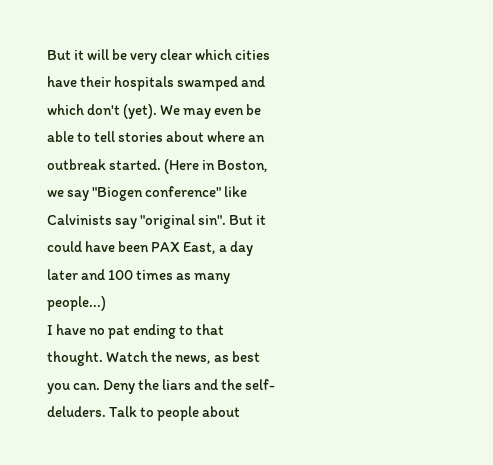But it will be very clear which cities have their hospitals swamped and which don't (yet). We may even be able to tell stories about where an outbreak started. (Here in Boston, we say "Biogen conference" like Calvinists say "original sin". But it could have been PAX East, a day later and 100 times as many people...)
I have no pat ending to that thought. Watch the news, as best you can. Deny the liars and the self-deluders. Talk to people about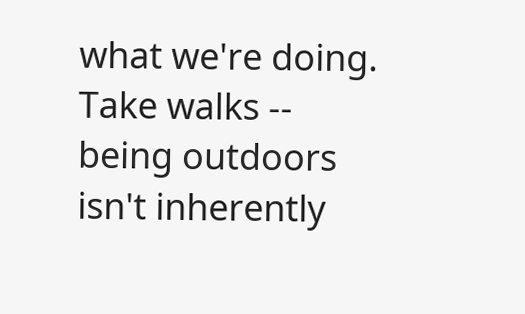what we're doing. Take walks -- being outdoors isn't inherently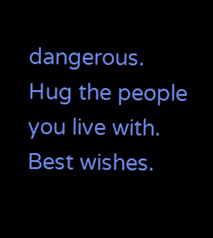dangerous. Hug the people you live with.
Best wishes.